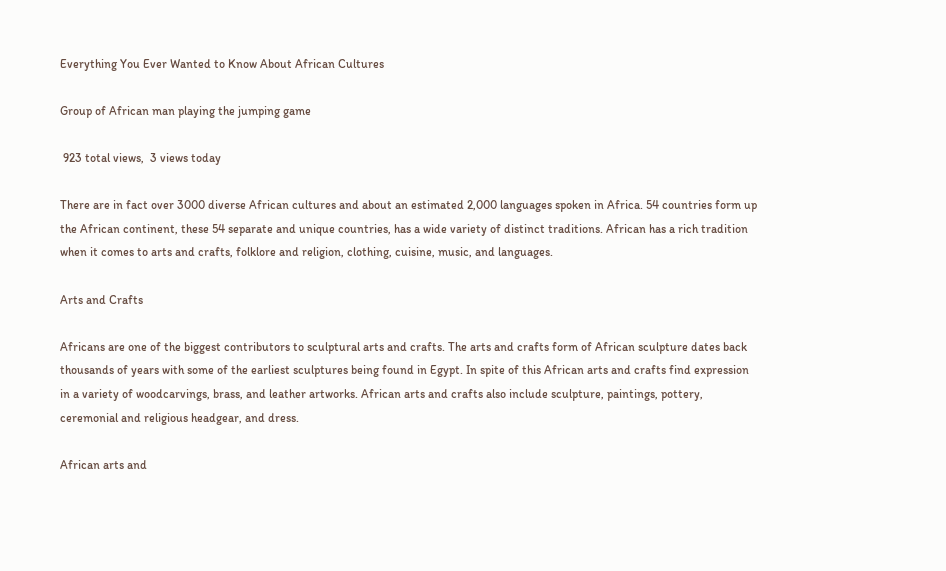Everything You Ever Wanted to Know About African Cultures

Group of African man playing the jumping game

 923 total views,  3 views today

There are in fact over 3000 diverse African cultures and about an estimated 2,000 languages spoken in Africa. 54 countries form up the African continent, these 54 separate and unique countries, has a wide variety of distinct traditions. African has a rich tradition when it comes to arts and crafts, folklore and religion, clothing, cuisine, music, and languages.

Arts and Crafts

Africans are one of the biggest contributors to sculptural arts and crafts. The arts and crafts form of African sculpture dates back thousands of years with some of the earliest sculptures being found in Egypt. In spite of this African arts and crafts find expression in a variety of woodcarvings, brass, and leather artworks. African arts and crafts also include sculpture, paintings, pottery, ceremonial and religious headgear, and dress.

African arts and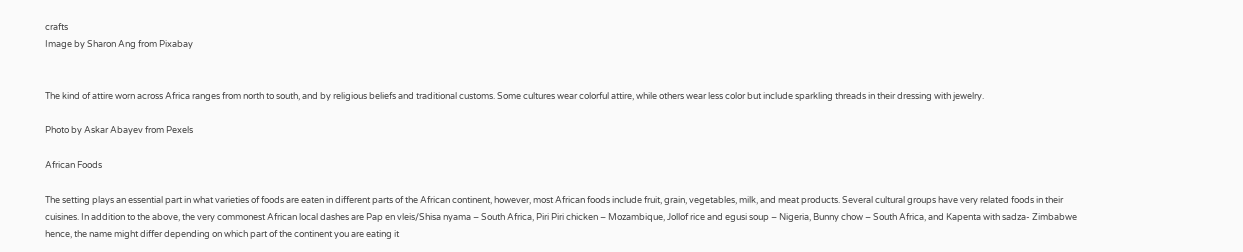crafts
Image by Sharon Ang from Pixabay


The kind of attire worn across Africa ranges from north to south, and by religious beliefs and traditional customs. Some cultures wear colorful attire, while others wear less color but include sparkling threads in their dressing with jewelry.

Photo by Askar Abayev from Pexels

African Foods

The setting plays an essential part in what varieties of foods are eaten in different parts of the African continent, however, most African foods include fruit, grain, vegetables, milk, and meat products. Several cultural groups have very related foods in their cuisines. In addition to the above, the very commonest African local dashes are Pap en vleis/Shisa nyama – South Africa, Piri Piri chicken – Mozambique, Jollof rice and egusi soup – Nigeria, Bunny chow – South Africa, and Kapenta with sadza- Zimbabwe hence, the name might differ depending on which part of the continent you are eating it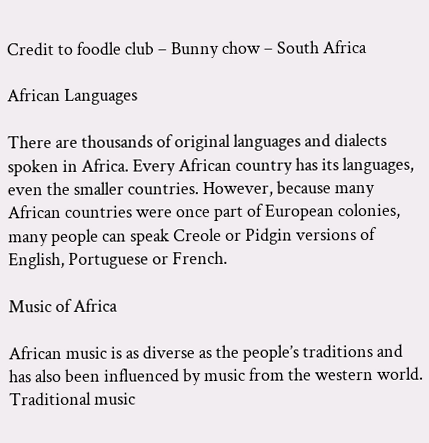Credit to foodle club – Bunny chow – South Africa

African Languages

There are thousands of original languages and dialects spoken in Africa. Every African country has its languages, even the smaller countries. However, because many African countries were once part of European colonies, many people can speak Creole or Pidgin versions of English, Portuguese or French.

Music of Africa

African music is as diverse as the people’s traditions and has also been influenced by music from the western world. Traditional music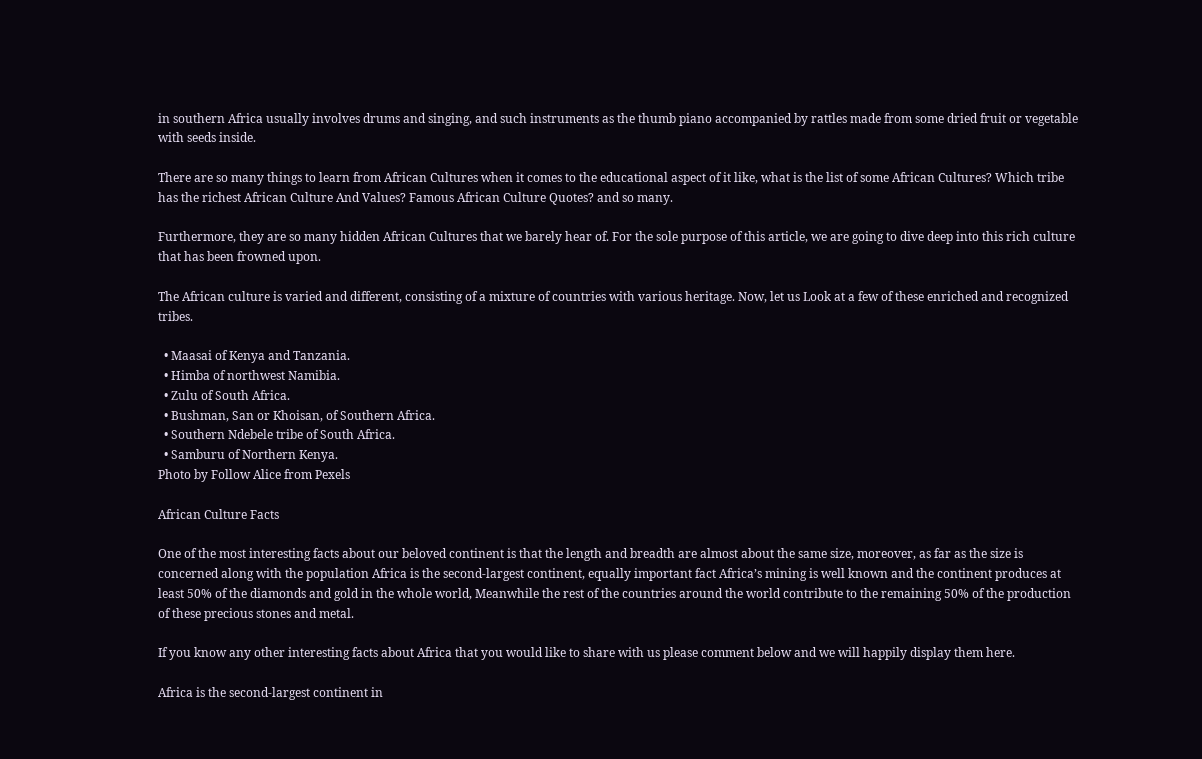in southern Africa usually involves drums and singing, and such instruments as the thumb piano accompanied by rattles made from some dried fruit or vegetable with seeds inside.

There are so many things to learn from African Cultures when it comes to the educational aspect of it like, what is the list of some African Cultures? Which tribe has the richest African Culture And Values? Famous African Culture Quotes? and so many.

Furthermore, they are so many hidden African Cultures that we barely hear of. For the sole purpose of this article, we are going to dive deep into this rich culture that has been frowned upon.

The African culture is varied and different, consisting of a mixture of countries with various heritage. Now, let us Look at a few of these enriched and recognized tribes.

  • Maasai of Kenya and Tanzania.
  • Himba of northwest Namibia.
  • Zulu of South Africa.
  • Bushman, San or Khoisan, of Southern Africa.
  • Southern Ndebele tribe of South Africa.
  • Samburu of Northern Kenya.
Photo by Follow Alice from Pexels

African Culture Facts

One of the most interesting facts about our beloved continent is that the length and breadth are almost about the same size, moreover, as far as the size is concerned along with the population Africa is the second-largest continent, equally important fact Africa’s mining is well known and the continent produces at least 50% of the diamonds and gold in the whole world, Meanwhile the rest of the countries around the world contribute to the remaining 50% of the production of these precious stones and metal.

If you know any other interesting facts about Africa that you would like to share with us please comment below and we will happily display them here.

Africa is the second-largest continent in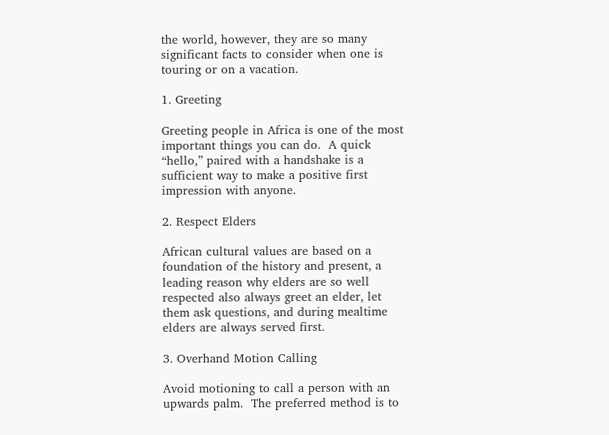the world, however, they are so many significant facts to consider when one is touring or on a vacation.

1. Greeting

Greeting people in Africa is one of the most important things you can do.  A quick “hello,” paired with a handshake is a sufficient way to make a positive first impression with anyone.

2. Respect Elders

African cultural values are based on a foundation of the history and present, a leading reason why elders are so well respected also always greet an elder, let them ask questions, and during mealtime elders are always served first.

3. Overhand Motion Calling

Avoid motioning to call a person with an upwards palm.  The preferred method is to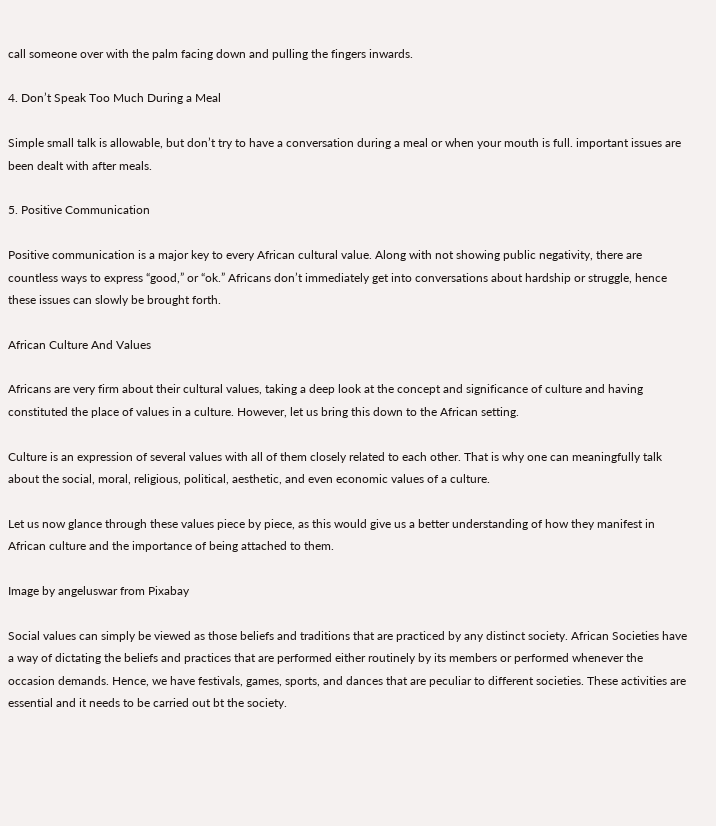call someone over with the palm facing down and pulling the fingers inwards.

4. Don’t Speak Too Much During a Meal

Simple small talk is allowable, but don’t try to have a conversation during a meal or when your mouth is full. important issues are been dealt with after meals.

5. Positive Communication

Positive communication is a major key to every African cultural value. Along with not showing public negativity, there are countless ways to express “good,” or “ok.” Africans don’t immediately get into conversations about hardship or struggle, hence these issues can slowly be brought forth.

African Culture And Values

Africans are very firm about their cultural values, taking a deep look at the concept and significance of culture and having constituted the place of values in a culture. However, let us bring this down to the African setting.

Culture is an expression of several values with all of them closely related to each other. That is why one can meaningfully talk about the social, moral, religious, political, aesthetic, and even economic values of a culture.

Let us now glance through these values piece by piece, as this would give us a better understanding of how they manifest in African culture and the importance of being attached to them.

Image by angeluswar from Pixabay

Social values can simply be viewed as those beliefs and traditions that are practiced by any distinct society. African Societies have a way of dictating the beliefs and practices that are performed either routinely by its members or performed whenever the occasion demands. Hence, we have festivals, games, sports, and dances that are peculiar to different societies. These activities are essential and it needs to be carried out bt the society.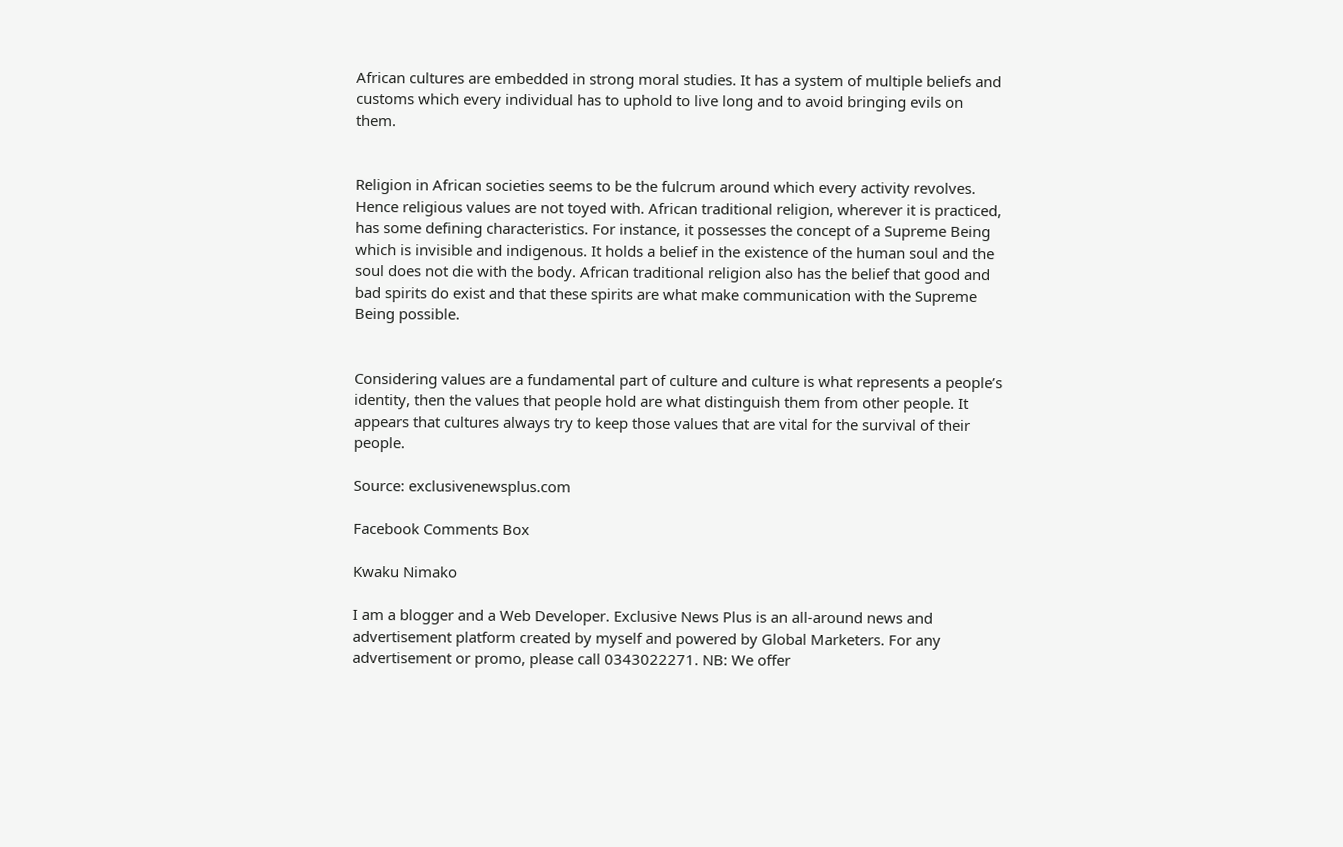African cultures are embedded in strong moral studies. It has a system of multiple beliefs and customs which every individual has to uphold to live long and to avoid bringing evils on them.


Religion in African societies seems to be the fulcrum around which every activity revolves. Hence religious values are not toyed with. African traditional religion, wherever it is practiced, has some defining characteristics. For instance, it possesses the concept of a Supreme Being which is invisible and indigenous. It holds a belief in the existence of the human soul and the soul does not die with the body. African traditional religion also has the belief that good and bad spirits do exist and that these spirits are what make communication with the Supreme Being possible.


Considering values are a fundamental part of culture and culture is what represents a people’s identity, then the values that people hold are what distinguish them from other people. It appears that cultures always try to keep those values that are vital for the survival of their people.

Source: exclusivenewsplus.com

Facebook Comments Box

Kwaku Nimako

I am a blogger and a Web Developer. Exclusive News Plus is an all-around news and advertisement platform created by myself and powered by Global Marketers. For any advertisement or promo, please call 0343022271. NB: We offer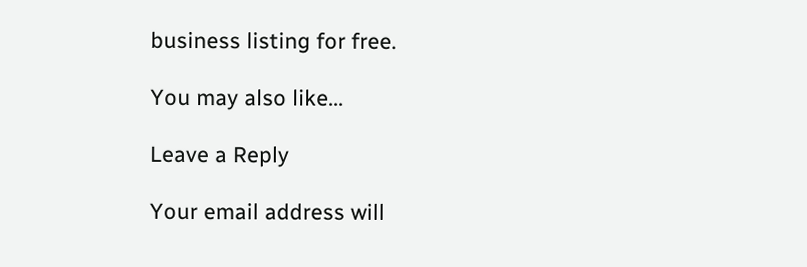business listing for free.

You may also like...

Leave a Reply

Your email address will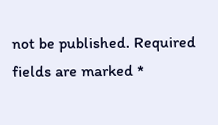not be published. Required fields are marked *